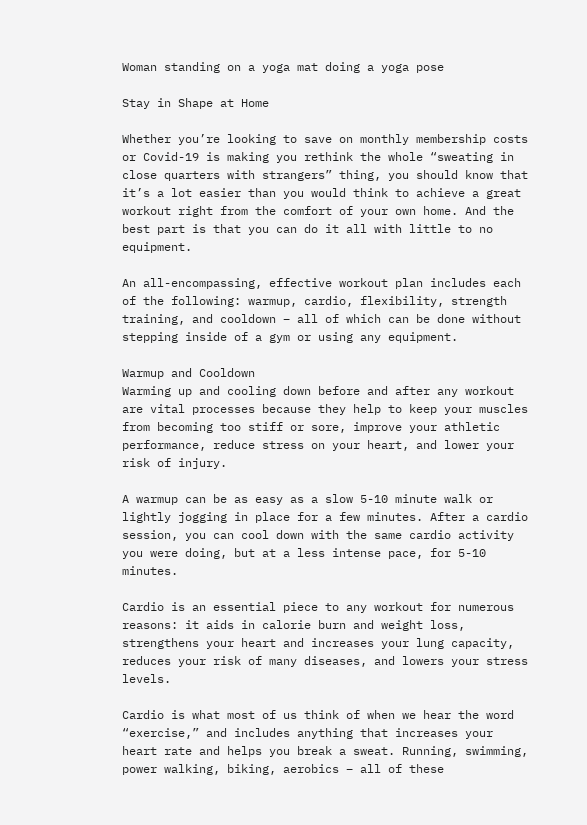Woman standing on a yoga mat doing a yoga pose

Stay in Shape at Home

Whether you’re looking to save on monthly membership costs or Covid-19 is making you rethink the whole “sweating in close quarters with strangers” thing, you should know that it’s a lot easier than you would think to achieve a great workout right from the comfort of your own home. And the best part is that you can do it all with little to no equipment.

An all-encompassing, effective workout plan includes each of the following: warmup, cardio, flexibility, strength training, and cooldown – all of which can be done without stepping inside of a gym or using any equipment.

Warmup and Cooldown
Warming up and cooling down before and after any workout are vital processes because they help to keep your muscles from becoming too stiff or sore, improve your athletic performance, reduce stress on your heart, and lower your risk of injury.

A warmup can be as easy as a slow 5-10 minute walk or lightly jogging in place for a few minutes. After a cardio session, you can cool down with the same cardio activity you were doing, but at a less intense pace, for 5-10 minutes.

Cardio is an essential piece to any workout for numerous reasons: it aids in calorie burn and weight loss, strengthens your heart and increases your lung capacity, reduces your risk of many diseases, and lowers your stress levels.

Cardio is what most of us think of when we hear the word “exercise,” and includes anything that increases your heart rate and helps you break a sweat. Running, swimming, power walking, biking, aerobics – all of these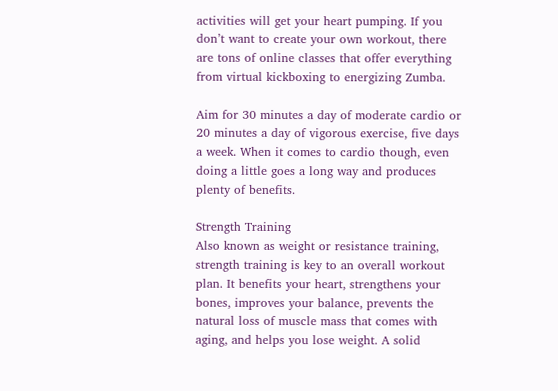activities will get your heart pumping. If you don’t want to create your own workout, there are tons of online classes that offer everything from virtual kickboxing to energizing Zumba.

Aim for 30 minutes a day of moderate cardio or 20 minutes a day of vigorous exercise, five days a week. When it comes to cardio though, even doing a little goes a long way and produces plenty of benefits.

Strength Training
Also known as weight or resistance training, strength training is key to an overall workout plan. It benefits your heart, strengthens your bones, improves your balance, prevents the natural loss of muscle mass that comes with aging, and helps you lose weight. A solid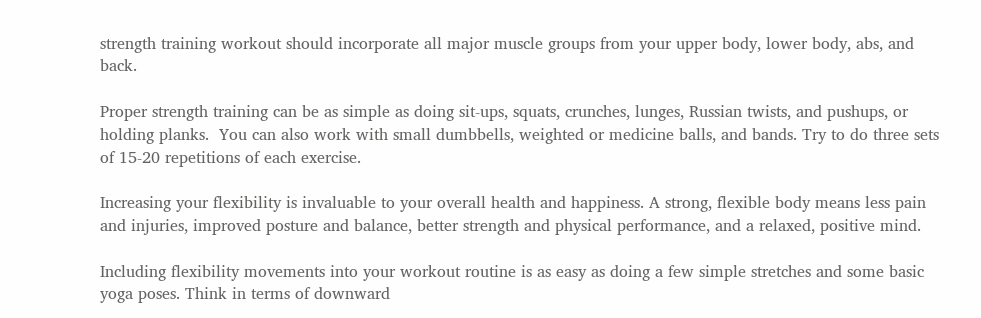strength training workout should incorporate all major muscle groups from your upper body, lower body, abs, and back.

Proper strength training can be as simple as doing sit-ups, squats, crunches, lunges, Russian twists, and pushups, or holding planks.  You can also work with small dumbbells, weighted or medicine balls, and bands. Try to do three sets of 15-20 repetitions of each exercise.

Increasing your flexibility is invaluable to your overall health and happiness. A strong, flexible body means less pain and injuries, improved posture and balance, better strength and physical performance, and a relaxed, positive mind.

Including flexibility movements into your workout routine is as easy as doing a few simple stretches and some basic yoga poses. Think in terms of downward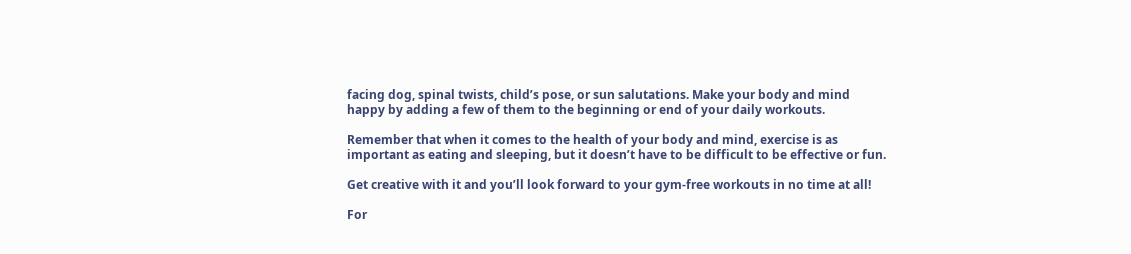facing dog, spinal twists, child’s pose, or sun salutations. Make your body and mind happy by adding a few of them to the beginning or end of your daily workouts.

Remember that when it comes to the health of your body and mind, exercise is as important as eating and sleeping, but it doesn’t have to be difficult to be effective or fun.

Get creative with it and you’ll look forward to your gym-free workouts in no time at all!

For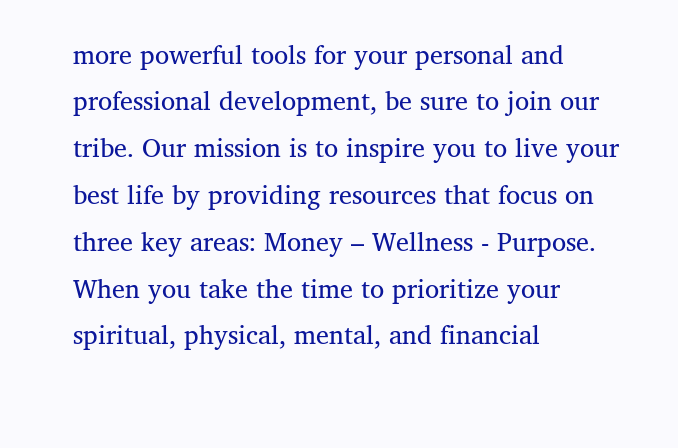more powerful tools for your personal and professional development, be sure to join our tribe. Our mission is to inspire you to live your best life by providing resources that focus on three key areas: Money – Wellness - Purpose. When you take the time to prioritize your spiritual, physical, mental, and financial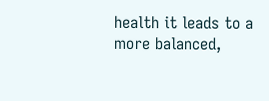health it leads to a more balanced,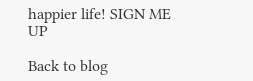happier life! SIGN ME UP

Back to blog